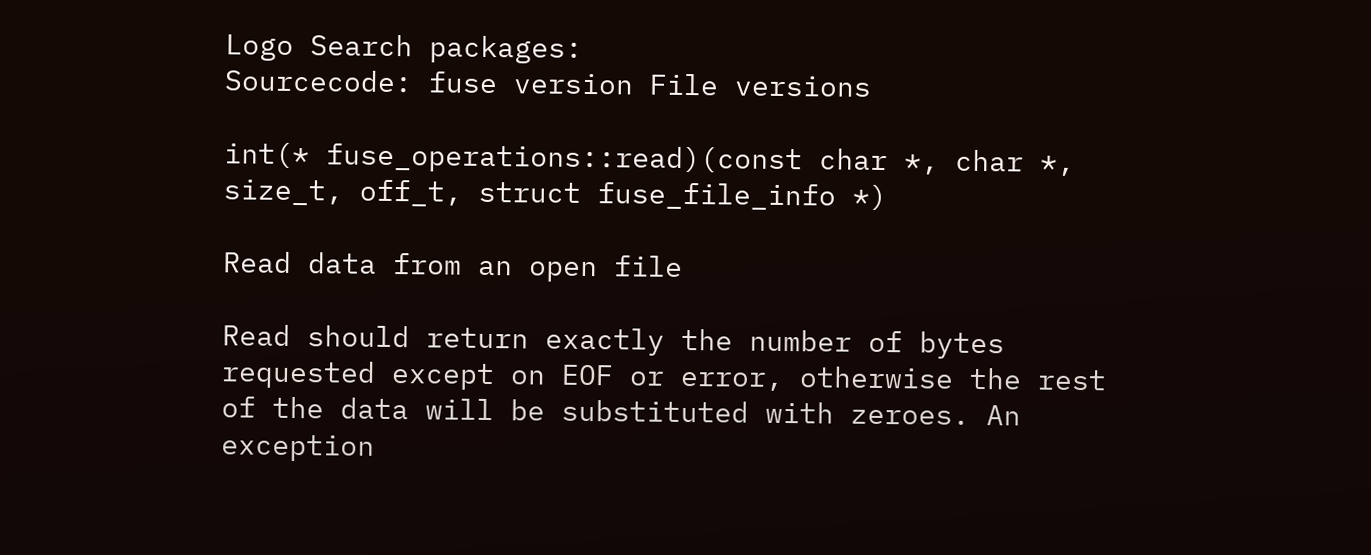Logo Search packages:
Sourcecode: fuse version File versions

int(* fuse_operations::read)(const char *, char *, size_t, off_t, struct fuse_file_info *)

Read data from an open file

Read should return exactly the number of bytes requested except on EOF or error, otherwise the rest of the data will be substituted with zeroes. An exception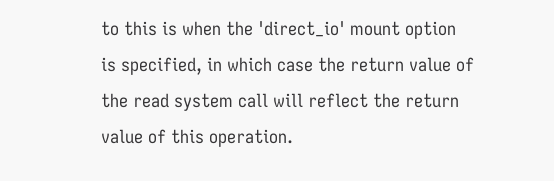to this is when the 'direct_io' mount option is specified, in which case the return value of the read system call will reflect the return value of this operation.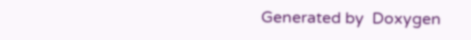Generated by  Doxygen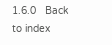1.6.0   Back to index